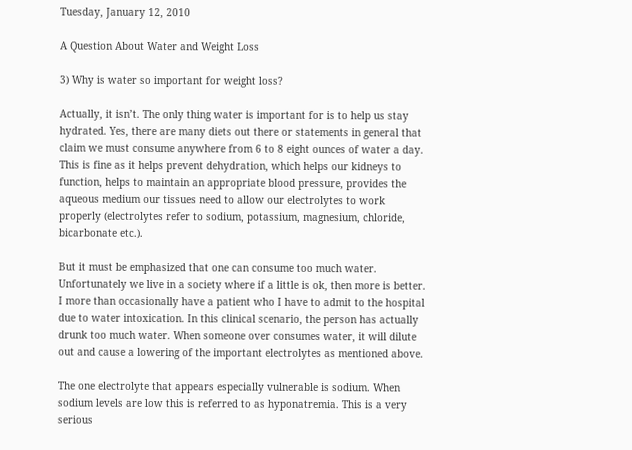Tuesday, January 12, 2010

A Question About Water and Weight Loss

3) Why is water so important for weight loss?

Actually, it isn’t. The only thing water is important for is to help us stay hydrated. Yes, there are many diets out there or statements in general that claim we must consume anywhere from 6 to 8 eight ounces of water a day. This is fine as it helps prevent dehydration, which helps our kidneys to function, helps to maintain an appropriate blood pressure, provides the aqueous medium our tissues need to allow our electrolytes to work properly (electrolytes refer to sodium, potassium, magnesium, chloride, bicarbonate etc.).

But it must be emphasized that one can consume too much water. Unfortunately we live in a society where if a little is ok, then more is better. I more than occasionally have a patient who I have to admit to the hospital due to water intoxication. In this clinical scenario, the person has actually drunk too much water. When someone over consumes water, it will dilute out and cause a lowering of the important electrolytes as mentioned above.

The one electrolyte that appears especially vulnerable is sodium. When sodium levels are low this is referred to as hyponatremia. This is a very serious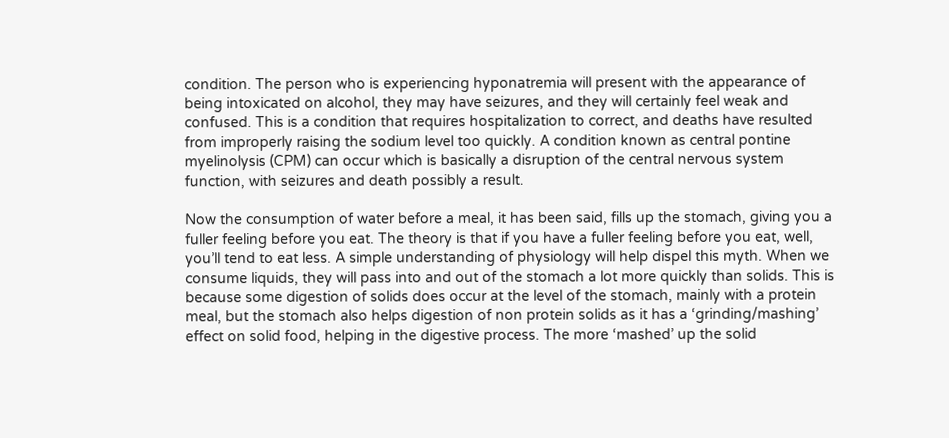condition. The person who is experiencing hyponatremia will present with the appearance of being intoxicated on alcohol, they may have seizures, and they will certainly feel weak and confused. This is a condition that requires hospitalization to correct, and deaths have resulted from improperly raising the sodium level too quickly. A condition known as central pontine myelinolysis (CPM) can occur which is basically a disruption of the central nervous system function, with seizures and death possibly a result.

Now the consumption of water before a meal, it has been said, fills up the stomach, giving you a fuller feeling before you eat. The theory is that if you have a fuller feeling before you eat, well, you’ll tend to eat less. A simple understanding of physiology will help dispel this myth. When we consume liquids, they will pass into and out of the stomach a lot more quickly than solids. This is because some digestion of solids does occur at the level of the stomach, mainly with a protein meal, but the stomach also helps digestion of non protein solids as it has a ‘grinding/mashing’ effect on solid food, helping in the digestive process. The more ‘mashed’ up the solid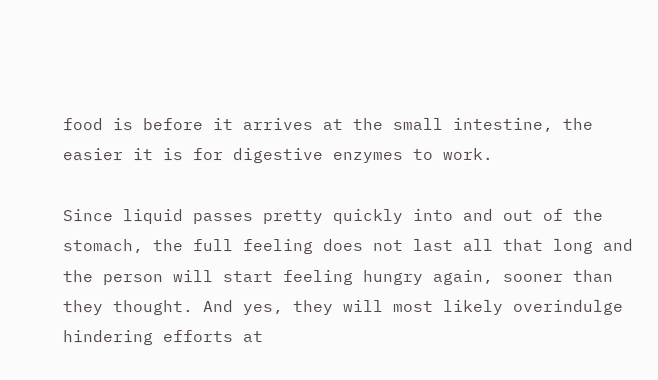food is before it arrives at the small intestine, the easier it is for digestive enzymes to work.

Since liquid passes pretty quickly into and out of the stomach, the full feeling does not last all that long and the person will start feeling hungry again, sooner than they thought. And yes, they will most likely overindulge hindering efforts at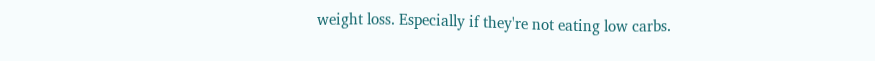weight loss. Especially if they're not eating low carbs.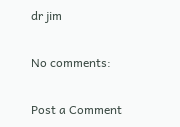dr jim

No comments:

Post a Comment